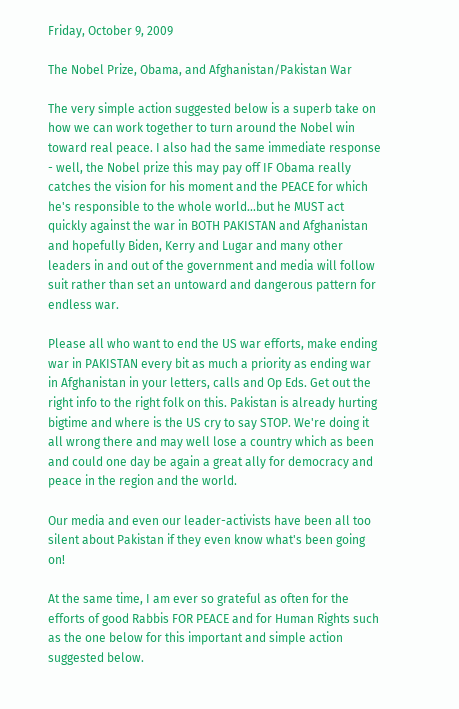Friday, October 9, 2009

The Nobel Prize, Obama, and Afghanistan/Pakistan War

The very simple action suggested below is a superb take on how we can work together to turn around the Nobel win toward real peace. I also had the same immediate response - well, the Nobel prize this may pay off IF Obama really catches the vision for his moment and the PEACE for which he's responsible to the whole world...but he MUST act quickly against the war in BOTH PAKISTAN and Afghanistan and hopefully Biden, Kerry and Lugar and many other leaders in and out of the government and media will follow suit rather than set an untoward and dangerous pattern for endless war.

Please all who want to end the US war efforts, make ending war in PAKISTAN every bit as much a priority as ending war in Afghanistan in your letters, calls and Op Eds. Get out the right info to the right folk on this. Pakistan is already hurting bigtime and where is the US cry to say STOP. We're doing it all wrong there and may well lose a country which as been and could one day be again a great ally for democracy and peace in the region and the world.

Our media and even our leader-activists have been all too silent about Pakistan if they even know what's been going on!

At the same time, I am ever so grateful as often for the efforts of good Rabbis FOR PEACE and for Human Rights such as the one below for this important and simple action suggested below.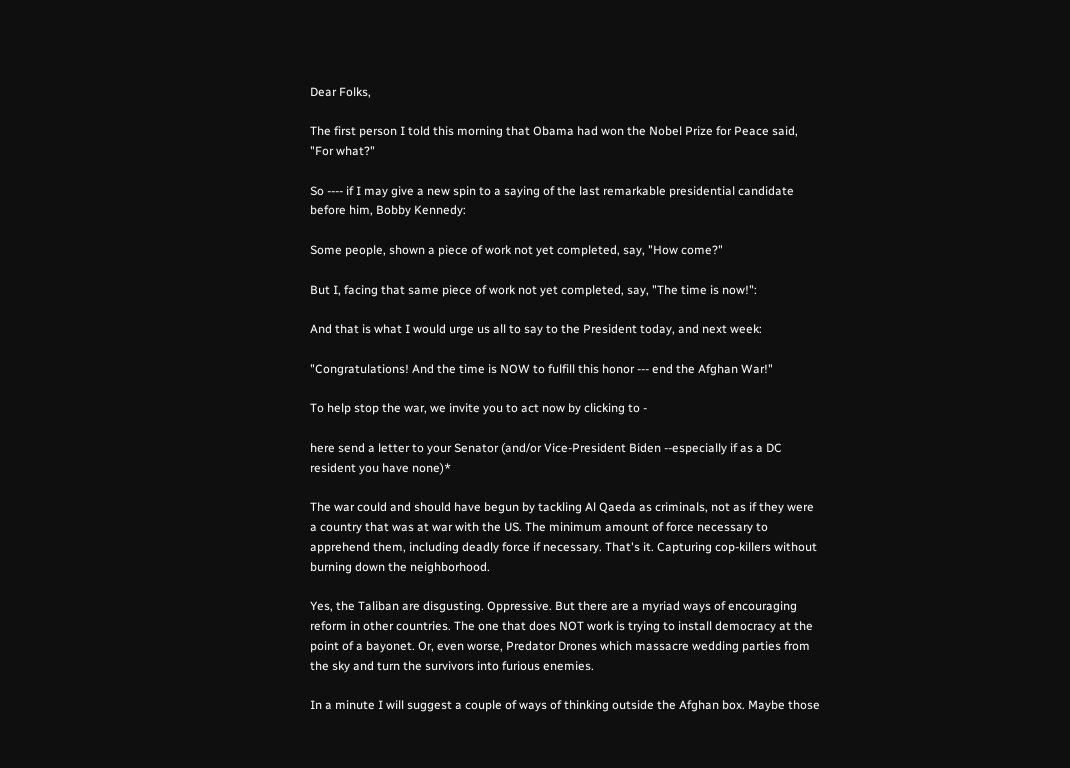Dear Folks,

The first person I told this morning that Obama had won the Nobel Prize for Peace said, "For what?"

So ---- if I may give a new spin to a saying of the last remarkable presidential candidate before him, Bobby Kennedy:

Some people, shown a piece of work not yet completed, say, "How come?"

But I, facing that same piece of work not yet completed, say, "The time is now!":

And that is what I would urge us all to say to the President today, and next week:

"Congratulations! And the time is NOW to fulfill this honor --- end the Afghan War!"

To help stop the war, we invite you to act now by clicking to -

here send a letter to your Senator (and/or Vice-President Biden --especially if as a DC resident you have none)*

The war could and should have begun by tackling Al Qaeda as criminals, not as if they were a country that was at war with the US. The minimum amount of force necessary to apprehend them, including deadly force if necessary. That's it. Capturing cop-killers without burning down the neighborhood.

Yes, the Taliban are disgusting. Oppressive. But there are a myriad ways of encouraging reform in other countries. The one that does NOT work is trying to install democracy at the point of a bayonet. Or, even worse, Predator Drones which massacre wedding parties from the sky and turn the survivors into furious enemies.

In a minute I will suggest a couple of ways of thinking outside the Afghan box. Maybe those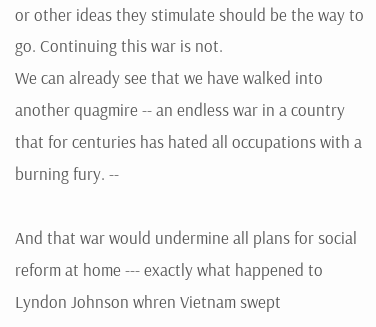or other ideas they stimulate should be the way to go. Continuing this war is not.
We can already see that we have walked into another quagmire -- an endless war in a country that for centuries has hated all occupations with a burning fury. --

And that war would undermine all plans for social reform at home --- exactly what happened to Lyndon Johnson whren Vietnam swept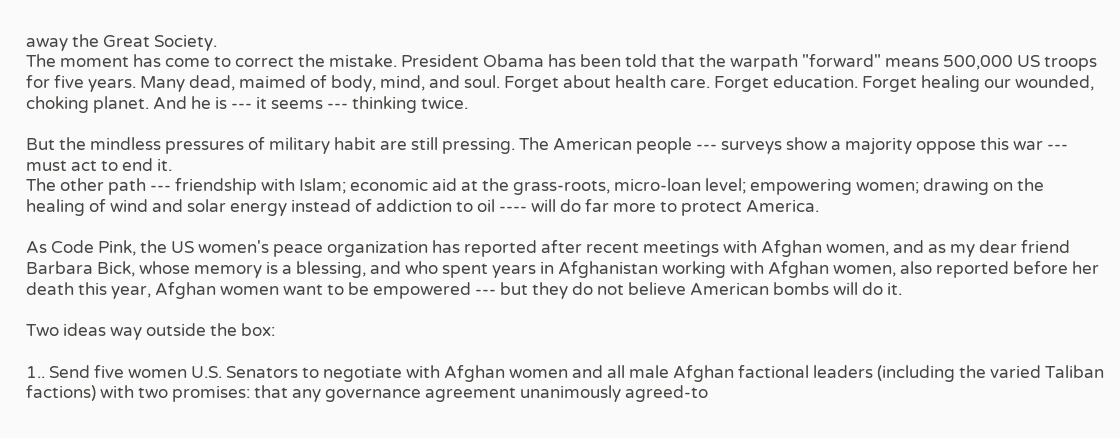away the Great Society.
The moment has come to correct the mistake. President Obama has been told that the warpath "forward" means 500,000 US troops for five years. Many dead, maimed of body, mind, and soul. Forget about health care. Forget education. Forget healing our wounded, choking planet. And he is --- it seems --- thinking twice.

But the mindless pressures of military habit are still pressing. The American people --- surveys show a majority oppose this war --- must act to end it.
The other path --- friendship with Islam; economic aid at the grass-roots, micro-loan level; empowering women; drawing on the healing of wind and solar energy instead of addiction to oil ---- will do far more to protect America.

As Code Pink, the US women's peace organization has reported after recent meetings with Afghan women, and as my dear friend Barbara Bick, whose memory is a blessing, and who spent years in Afghanistan working with Afghan women, also reported before her death this year, Afghan women want to be empowered --- but they do not believe American bombs will do it.

Two ideas way outside the box:

1.. Send five women U.S. Senators to negotiate with Afghan women and all male Afghan factional leaders (including the varied Taliban factions) with two promises: that any governance agreement unanimously agreed-to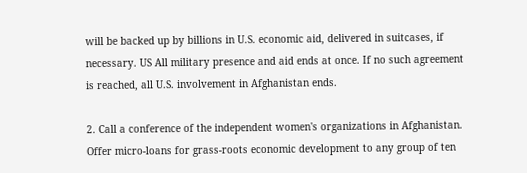will be backed up by billions in U.S. economic aid, delivered in suitcases, if necessary. US All military presence and aid ends at once. If no such agreement is reached, all U.S. involvement in Afghanistan ends.

2. Call a conference of the independent women's organizations in Afghanistan. Offer micro-loans for grass-roots economic development to any group of ten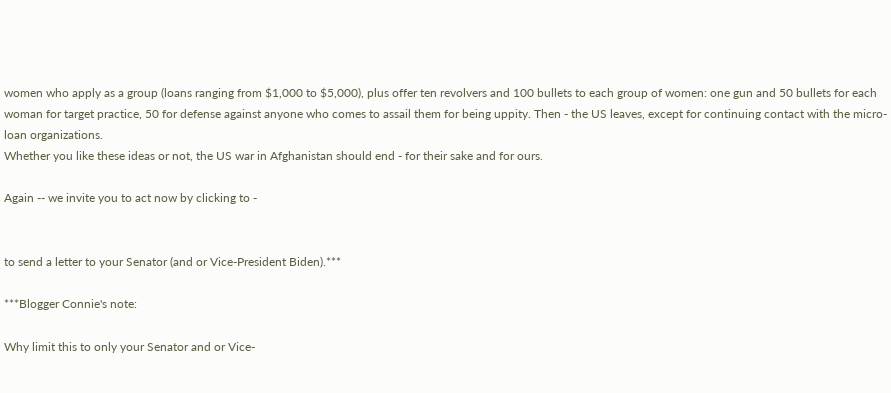women who apply as a group (loans ranging from $1,000 to $5,000), plus offer ten revolvers and 100 bullets to each group of women: one gun and 50 bullets for each woman for target practice, 50 for defense against anyone who comes to assail them for being uppity. Then - the US leaves, except for continuing contact with the micro-loan organizations.
Whether you like these ideas or not, the US war in Afghanistan should end - for their sake and for ours.

Again -- we invite you to act now by clicking to -


to send a letter to your Senator (and or Vice-President Biden).***

***Blogger Connie's note:

Why limit this to only your Senator and or Vice-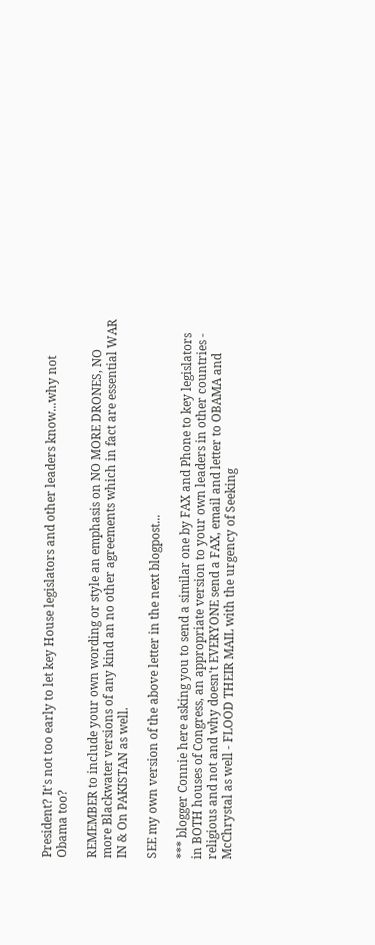President? It's not too early to let key House legislators and other leaders know...why not Obama too?

REMEMBER to include your own wording or style an emphasis on NO MORE DRONES, NO more Blackwater versions of any kind an no other agreements which in fact are essential WAR IN & On PAKISTAN as well.

SEE my own version of the above letter in the next blogpost...

*** blogger Connie here asking you to send a similar one by FAX and Phone to key legislators in BOTH houses of Congress, an appropriate version to your own leaders in other countries - religious and not and why doesn't EVERYONE send a FAX, email and letter to OBAMA and McChrystal as well - FLOOD THEIR MAIL with the urgency of Seeking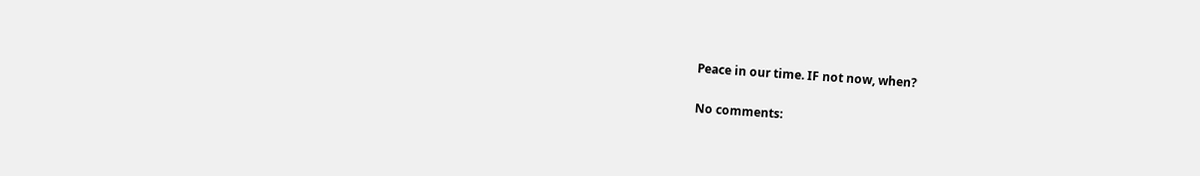Peace in our time. IF not now, when?

No comments: